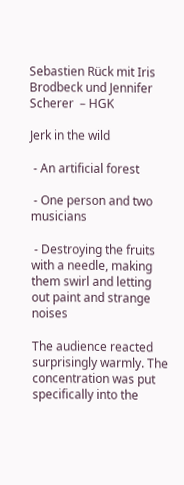Sebastien Rück mit Iris Brodbeck und Jennifer Scherer  – HGK

Jerk in the wild

 - An artificial forest

 - One person and two musicians

 - Destroying the fruits with a needle, making them swirl and letting out paint and strange noises

The audience reacted surprisingly warmly. The concentration was put specifically into the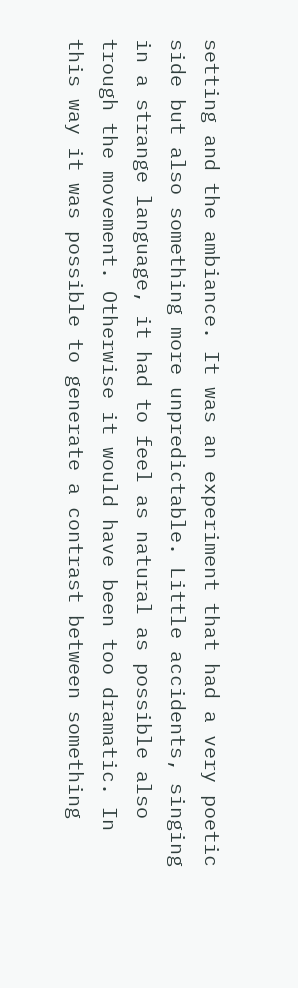setting and the ambiance. It was an experiment that had a very poetic side but also something more unpredictable. Little accidents, singing in a strange language, it had to feel as natural as possible also trough the movement. Otherwise it would have been too dramatic. In this way it was possible to generate a contrast between something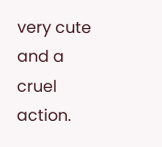very cute and a cruel action.